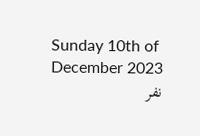Sunday 10th of December 2023
نفر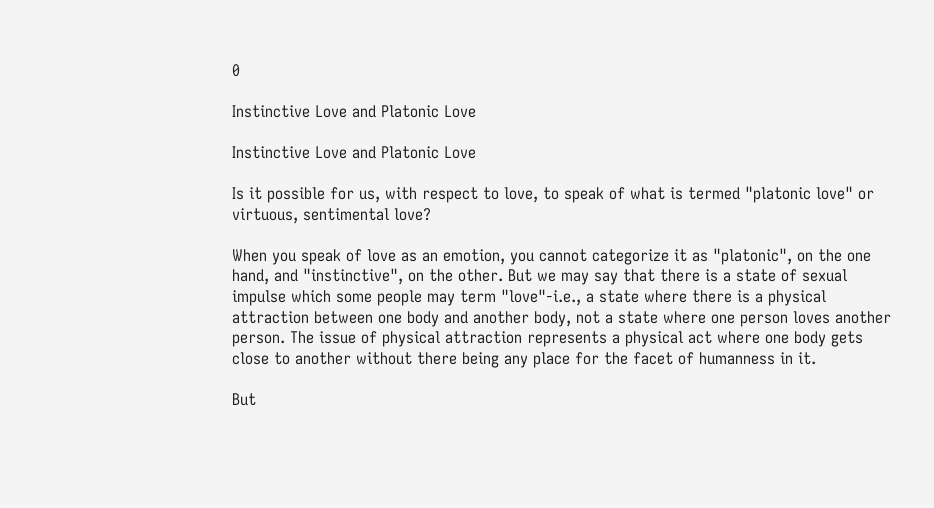0

Instinctive Love and Platonic Love

Instinctive Love and Platonic Love

Is it possible for us, with respect to love, to speak of what is termed "platonic love" or virtuous, sentimental love?

When you speak of love as an emotion, you cannot categorize it as "platonic", on the one hand, and "instinctive", on the other. But we may say that there is a state of sexual impulse which some people may term "love"-i.e., a state where there is a physical attraction between one body and another body, not a state where one person loves another person. The issue of physical attraction represents a physical act where one body gets close to another without there being any place for the facet of humanness in it.

But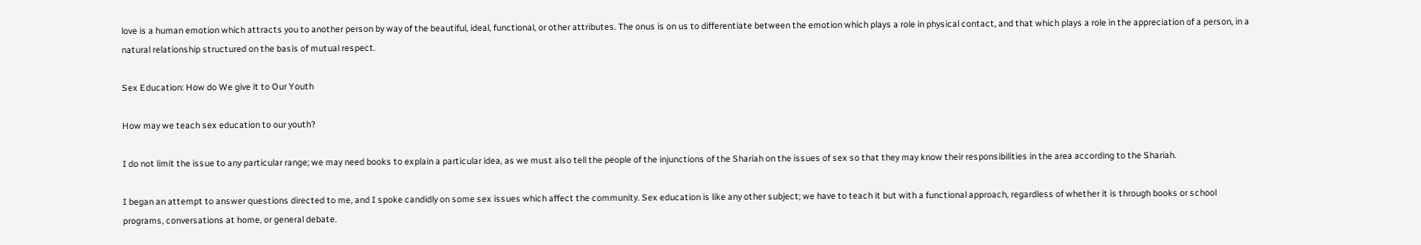love is a human emotion which attracts you to another person by way of the beautiful, ideal, functional, or other attributes. The onus is on us to differentiate between the emotion which plays a role in physical contact, and that which plays a role in the appreciation of a person, in a natural relationship structured on the basis of mutual respect.

Sex Education: How do We give it to Our Youth

How may we teach sex education to our youth?

I do not limit the issue to any particular range; we may need books to explain a particular idea, as we must also tell the people of the injunctions of the Shariah on the issues of sex so that they may know their responsibilities in the area according to the Shariah.

I began an attempt to answer questions directed to me, and I spoke candidly on some sex issues which affect the community. Sex education is like any other subject; we have to teach it but with a functional approach, regardless of whether it is through books or school programs, conversations at home, or general debate.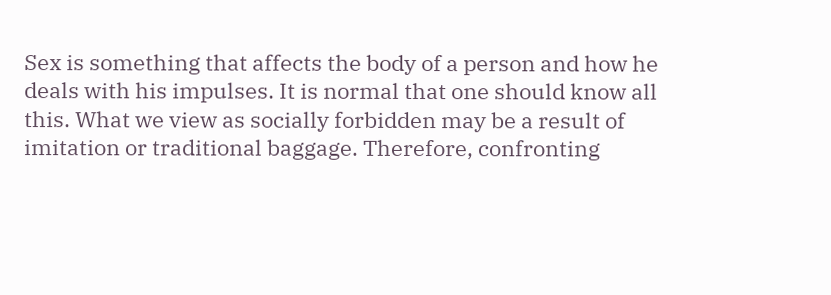Sex is something that affects the body of a person and how he deals with his impulses. It is normal that one should know all this. What we view as socially forbidden may be a result of imitation or traditional baggage. Therefore, confronting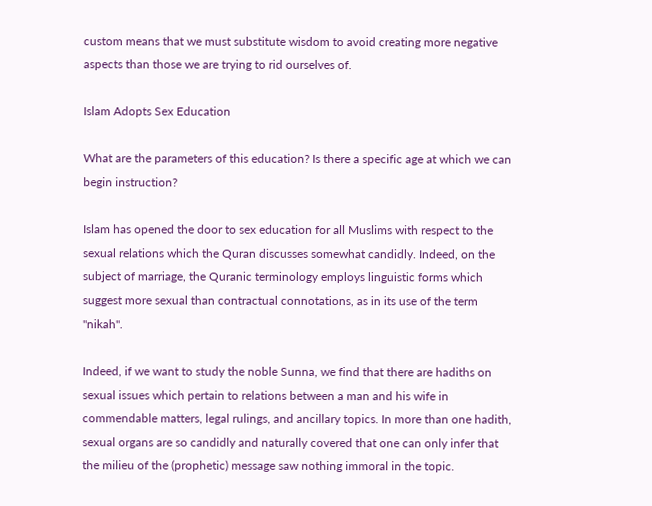custom means that we must substitute wisdom to avoid creating more negative aspects than those we are trying to rid ourselves of.

Islam Adopts Sex Education

What are the parameters of this education? Is there a specific age at which we can begin instruction?

Islam has opened the door to sex education for all Muslims with respect to the sexual relations which the Quran discusses somewhat candidly. Indeed, on the subject of marriage, the Quranic terminology employs linguistic forms which suggest more sexual than contractual connotations, as in its use of the term "nikah".

Indeed, if we want to study the noble Sunna, we find that there are hadiths on sexual issues which pertain to relations between a man and his wife in commendable matters, legal rulings, and ancillary topics. In more than one hadith, sexual organs are so candidly and naturally covered that one can only infer that the milieu of the (prophetic) message saw nothing immoral in the topic.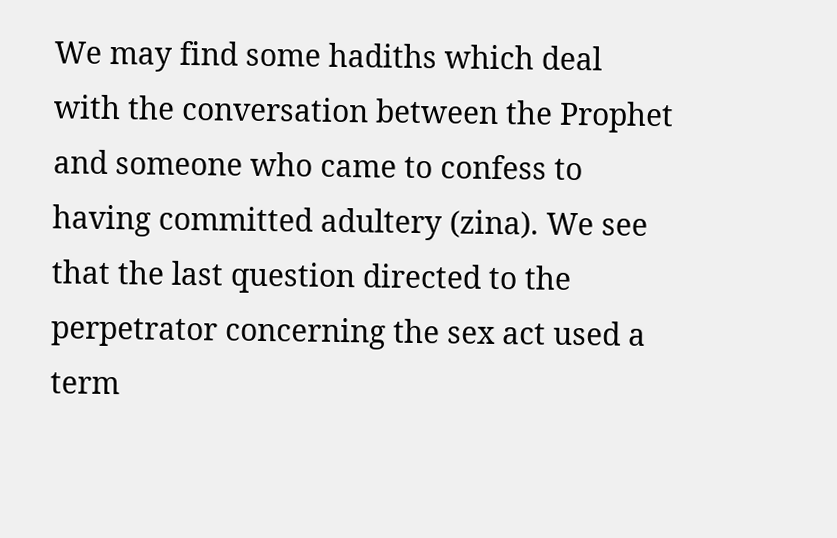We may find some hadiths which deal with the conversation between the Prophet and someone who came to confess to having committed adultery (zina). We see that the last question directed to the perpetrator concerning the sex act used a term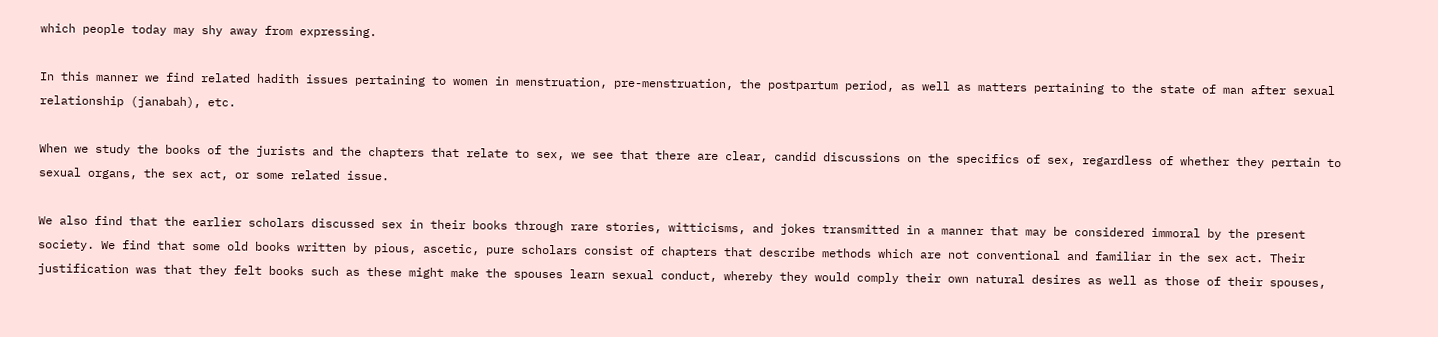which people today may shy away from expressing.

In this manner we find related hadith issues pertaining to women in menstruation, pre-menstruation, the postpartum period, as well as matters pertaining to the state of man after sexual relationship (janabah), etc.

When we study the books of the jurists and the chapters that relate to sex, we see that there are clear, candid discussions on the specifics of sex, regardless of whether they pertain to sexual organs, the sex act, or some related issue.

We also find that the earlier scholars discussed sex in their books through rare stories, witticisms, and jokes transmitted in a manner that may be considered immoral by the present society. We find that some old books written by pious, ascetic, pure scholars consist of chapters that describe methods which are not conventional and familiar in the sex act. Their justification was that they felt books such as these might make the spouses learn sexual conduct, whereby they would comply their own natural desires as well as those of their spouses,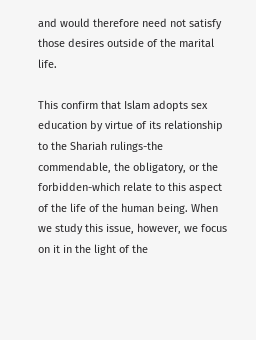and would therefore need not satisfy those desires outside of the marital life.

This confirm that Islam adopts sex education by virtue of its relationship to the Shariah rulings-the commendable, the obligatory, or the forbidden-which relate to this aspect of the life of the human being. When we study this issue, however, we focus on it in the light of the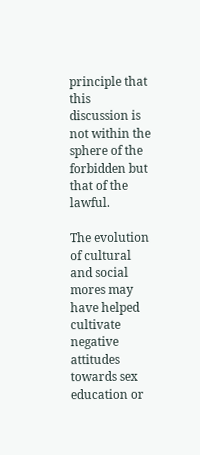principle that this discussion is not within the sphere of the forbidden but that of the lawful.

The evolution of cultural and social mores may have helped cultivate negative attitudes towards sex education or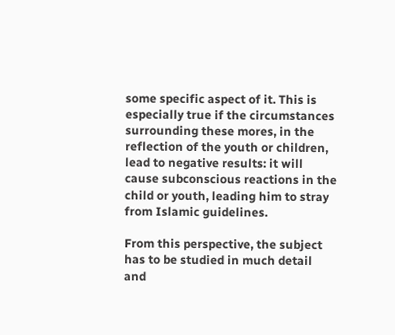some specific aspect of it. This is especially true if the circumstances surrounding these mores, in the reflection of the youth or children, lead to negative results: it will cause subconscious reactions in the child or youth, leading him to stray from Islamic guidelines.

From this perspective, the subject has to be studied in much detail and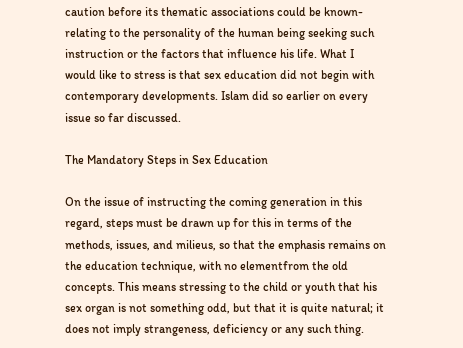caution before its thematic associations could be known-relating to the personality of the human being seeking such instruction or the factors that influence his life. What I would like to stress is that sex education did not begin with contemporary developments. Islam did so earlier on every issue so far discussed.

The Mandatory Steps in Sex Education

On the issue of instructing the coming generation in this regard, steps must be drawn up for this in terms of the methods, issues, and milieus, so that the emphasis remains on the education technique, with no elementfrom the old concepts. This means stressing to the child or youth that his sex organ is not something odd, but that it is quite natural; it does not imply strangeness, deficiency or any such thing.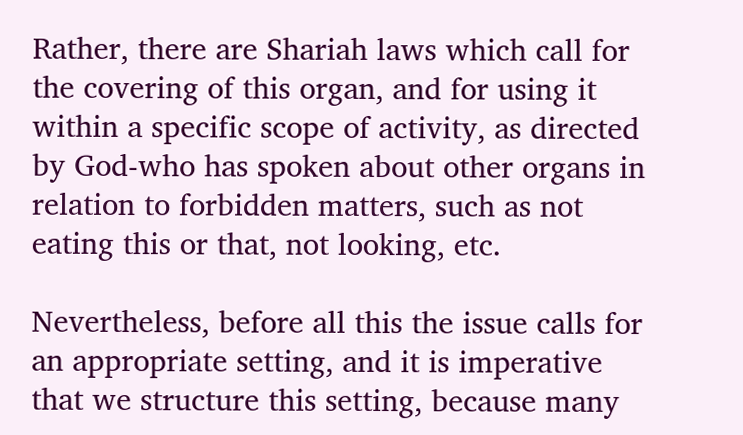Rather, there are Shariah laws which call for the covering of this organ, and for using it within a specific scope of activity, as directed by God-who has spoken about other organs in relation to forbidden matters, such as not eating this or that, not looking, etc.

Nevertheless, before all this the issue calls for an appropriate setting, and it is imperative that we structure this setting, because many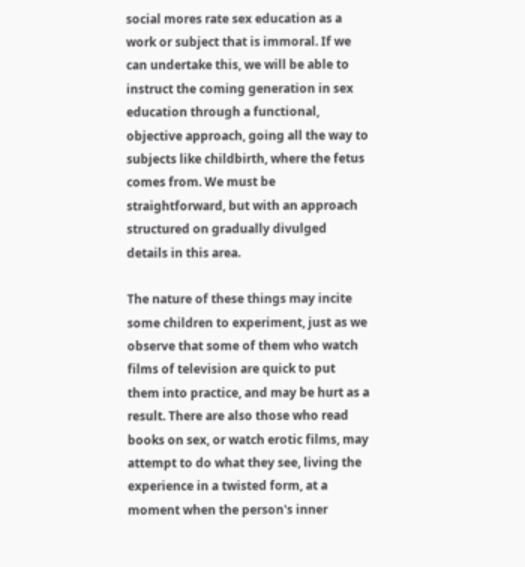social mores rate sex education as a work or subject that is immoral. If we can undertake this, we will be able to instruct the coming generation in sex education through a functional, objective approach, going all the way to subjects like childbirth, where the fetus comes from. We must be straightforward, but with an approach structured on gradually divulged details in this area.

The nature of these things may incite some children to experiment, just as we observe that some of them who watch films of television are quick to put them into practice, and may be hurt as a result. There are also those who read books on sex, or watch erotic films, may attempt to do what they see, living the experience in a twisted form, at a moment when the person's inner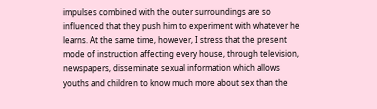impulses combined with the outer surroundings are so influenced that they push him to experiment with whatever he learns. At the same time, however, I stress that the present mode of instruction affecting every house, through television, newspapers, disseminate sexual information which allows youths and children to know much more about sex than the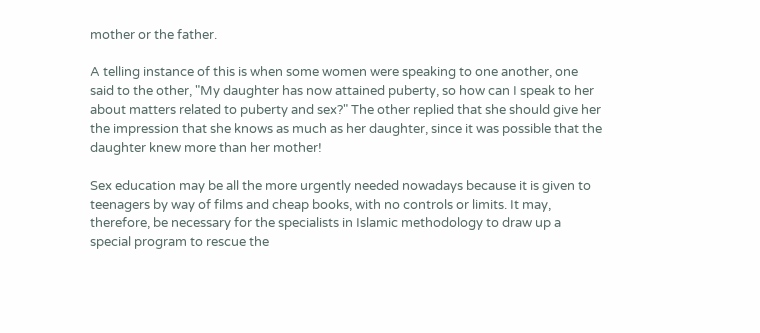mother or the father.

A telling instance of this is when some women were speaking to one another, one said to the other, "My daughter has now attained puberty, so how can I speak to her about matters related to puberty and sex?" The other replied that she should give her the impression that she knows as much as her daughter, since it was possible that the daughter knew more than her mother!

Sex education may be all the more urgently needed nowadays because it is given to teenagers by way of films and cheap books, with no controls or limits. It may, therefore, be necessary for the specialists in Islamic methodology to draw up a special program to rescue the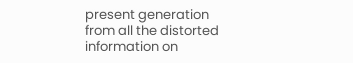present generation from all the distorted information on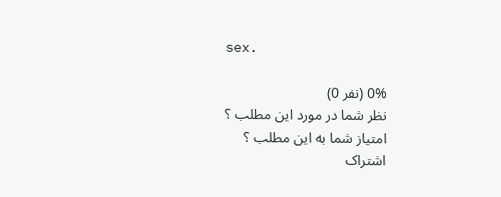sex.

0% (نفر 0)
نظر شما در مورد این مطلب ؟
امتیاز شما به این مطلب ؟
اشتراک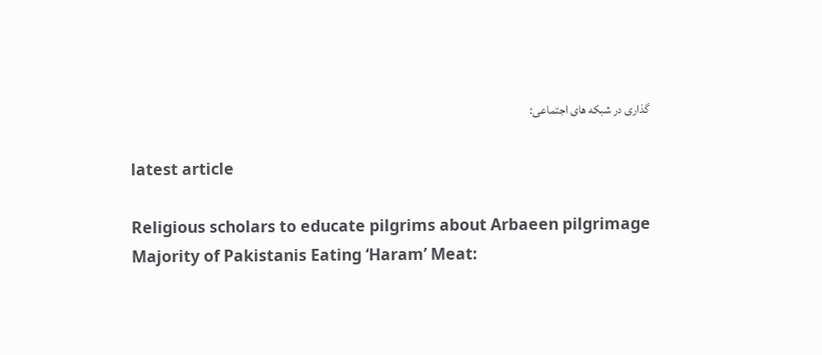گذاری در شبکه های اجتماعی:

latest article

Religious scholars to educate pilgrims about Arbaeen pilgrimage
Majority of Pakistanis Eating ‘Haram’ Meat: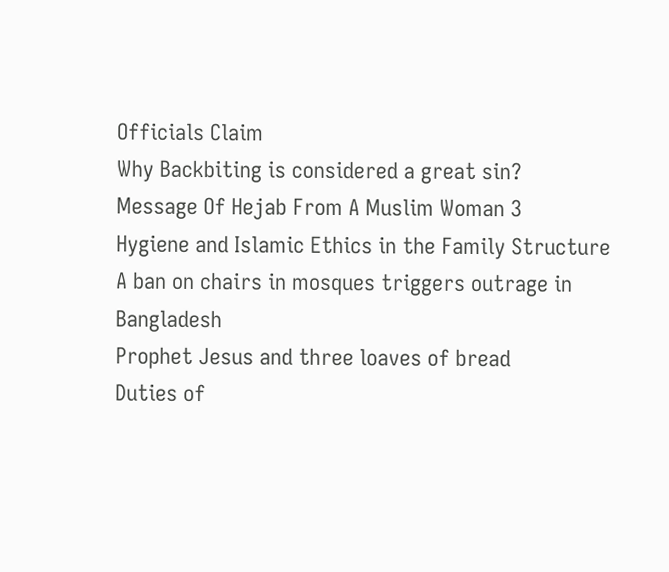Officials Claim
Why Backbiting is considered a great sin?
Message Of Hejab From A Muslim Woman 3
Hygiene and Islamic Ethics in the Family Structure
A ban on chairs in mosques triggers outrage in Bangladesh
Prophet Jesus and three loaves of bread
Duties of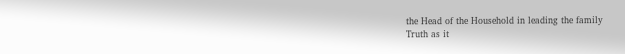the Head of the Household in leading the family
Truth as it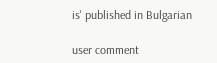is' published in Bulgarian

user comment